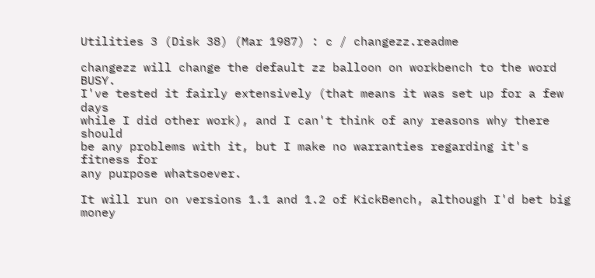Utilities 3 (Disk 38) (Mar 1987) : c / changezz.readme

changezz will change the default zz balloon on workbench to the word BUSY.
I've tested it fairly extensively (that means it was set up for a few days
while I did other work), and I can't think of any reasons why there should
be any problems with it, but I make no warranties regarding it's fitness for
any purpose whatsoever.

It will run on versions 1.1 and 1.2 of KickBench, although I'd bet big money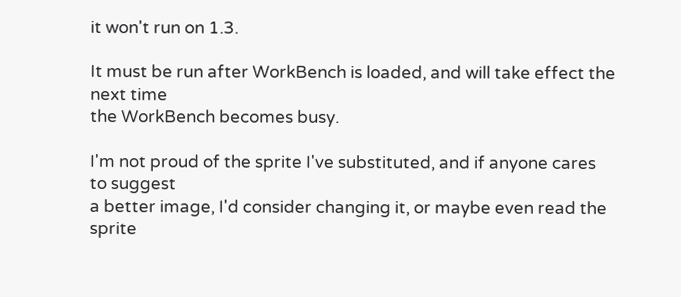it won't run on 1.3.

It must be run after WorkBench is loaded, and will take effect the next time
the WorkBench becomes busy.

I'm not proud of the sprite I've substituted, and if anyone cares to suggest
a better image, I'd consider changing it, or maybe even read the sprite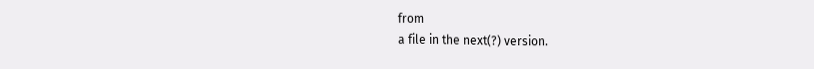from
a file in the next(?) version.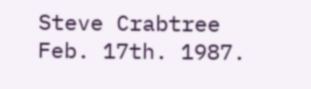Steve Crabtree                   Feb. 17th. 1987.